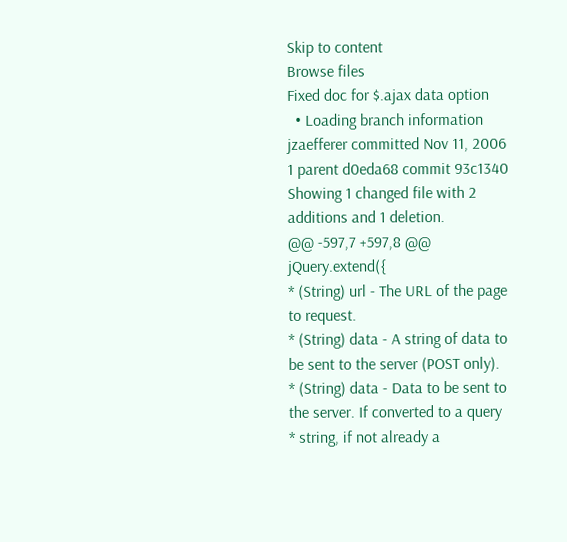Skip to content
Browse files
Fixed doc for $.ajax data option
  • Loading branch information
jzaefferer committed Nov 11, 2006
1 parent d0eda68 commit 93c1340
Showing 1 changed file with 2 additions and 1 deletion.
@@ -597,7 +597,8 @@ jQuery.extend({
* (String) url - The URL of the page to request.
* (String) data - A string of data to be sent to the server (POST only).
* (String) data - Data to be sent to the server. If converted to a query
* string, if not already a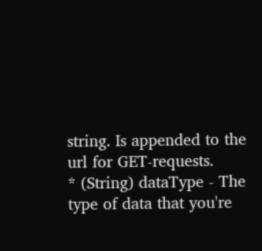string. Is appended to the url for GET-requests.
* (String) dataType - The type of data that you're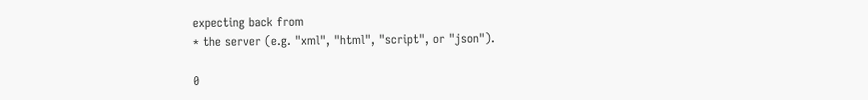expecting back from
* the server (e.g. "xml", "html", "script", or "json").

0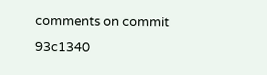comments on commit 93c1340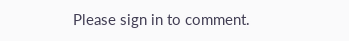Please sign in to comment.